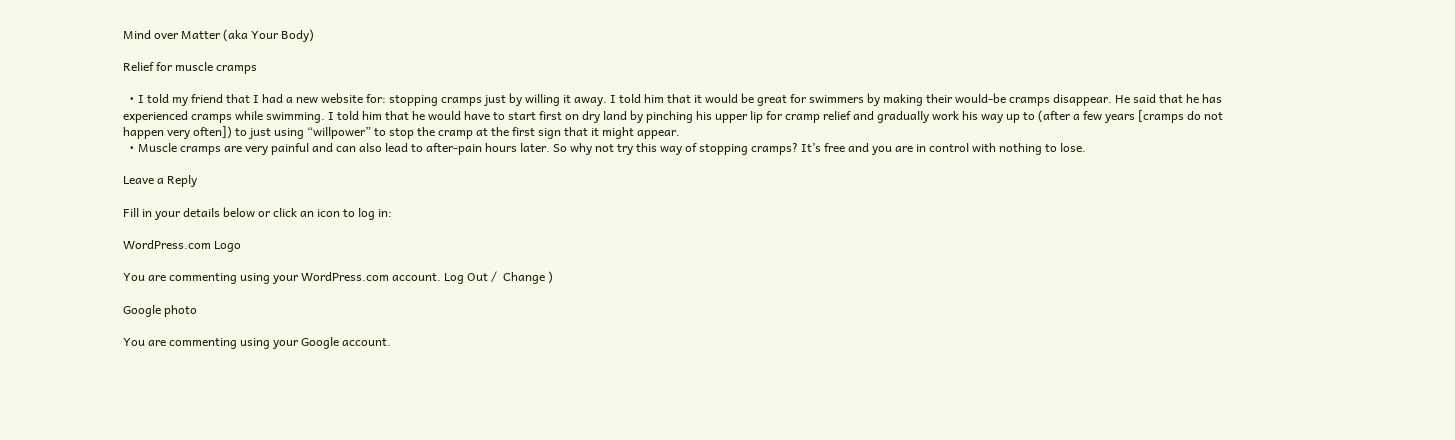Mind over Matter (aka Your Body)

Relief for muscle cramps

  • I told my friend that I had a new website for: stopping cramps just by willing it away. I told him that it would be great for swimmers by making their would-be cramps disappear. He said that he has experienced cramps while swimming. I told him that he would have to start first on dry land by pinching his upper lip for cramp relief and gradually work his way up to (after a few years [cramps do not happen very often]) to just using “willpower” to stop the cramp at the first sign that it might appear.
  • Muscle cramps are very painful and can also lead to after-pain hours later. So why not try this way of stopping cramps? It’s free and you are in control with nothing to lose.

Leave a Reply

Fill in your details below or click an icon to log in:

WordPress.com Logo

You are commenting using your WordPress.com account. Log Out /  Change )

Google photo

You are commenting using your Google account.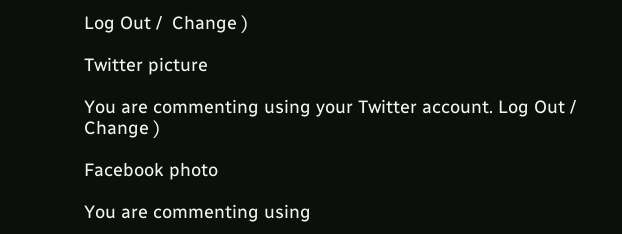Log Out /  Change )

Twitter picture

You are commenting using your Twitter account. Log Out /  Change )

Facebook photo

You are commenting using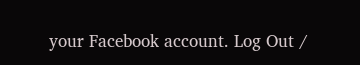your Facebook account. Log Out /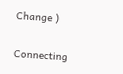Change )

Connecting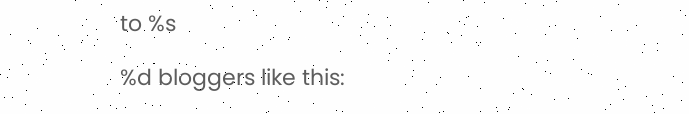to %s

%d bloggers like this: